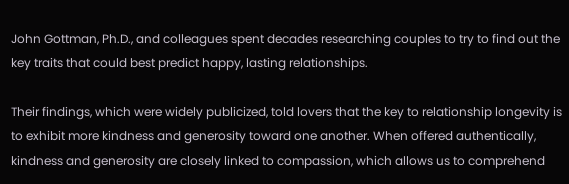John Gottman, Ph.D., and colleagues spent decades researching couples to try to find out the key traits that could best predict happy, lasting relationships.

Their findings, which were widely publicized, told lovers that the key to relationship longevity is to exhibit more kindness and generosity toward one another. When offered authentically, kindness and generosity are closely linked to compassion, which allows us to comprehend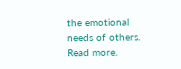the emotional needs of others. Read more.